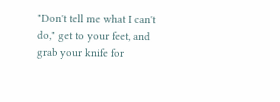"Don't tell me what I can't do," get to your feet, and grab your knife for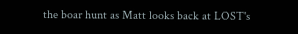the boar hunt as Matt looks back at LOST's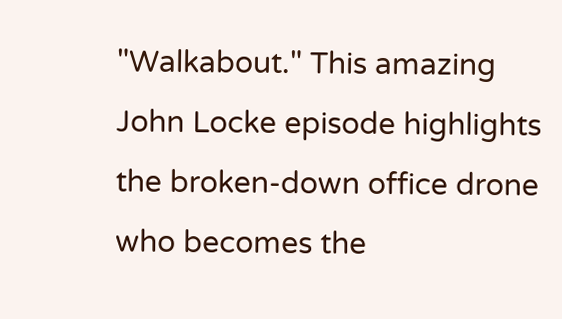"Walkabout." This amazing John Locke episode highlights the broken-down office drone who becomes the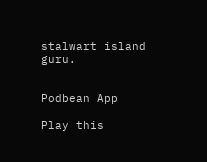stalwart island guru.


Podbean App

Play this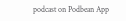podcast on Podbean App